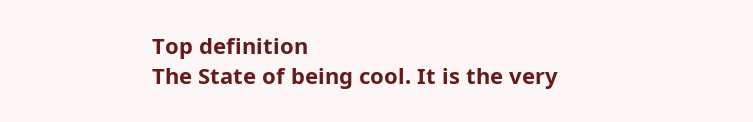Top definition
The State of being cool. It is the very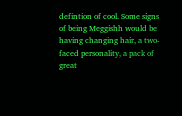defintion of cool. Some signs of being Meggishh would be having changing hair, a two-faced personality, a pack of great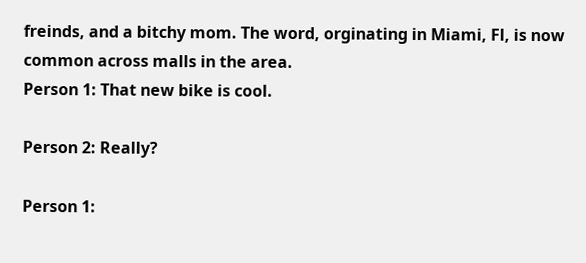freinds, and a bitchy mom. The word, orginating in Miami, Fl, is now common across malls in the area.
Person 1: That new bike is cool.

Person 2: Really?

Person 1: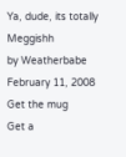Ya, dude, its totally Meggishh
by Weatherbabe February 11, 2008
Get the mug
Get a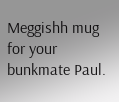Meggishh mug for your bunkmate Paul.